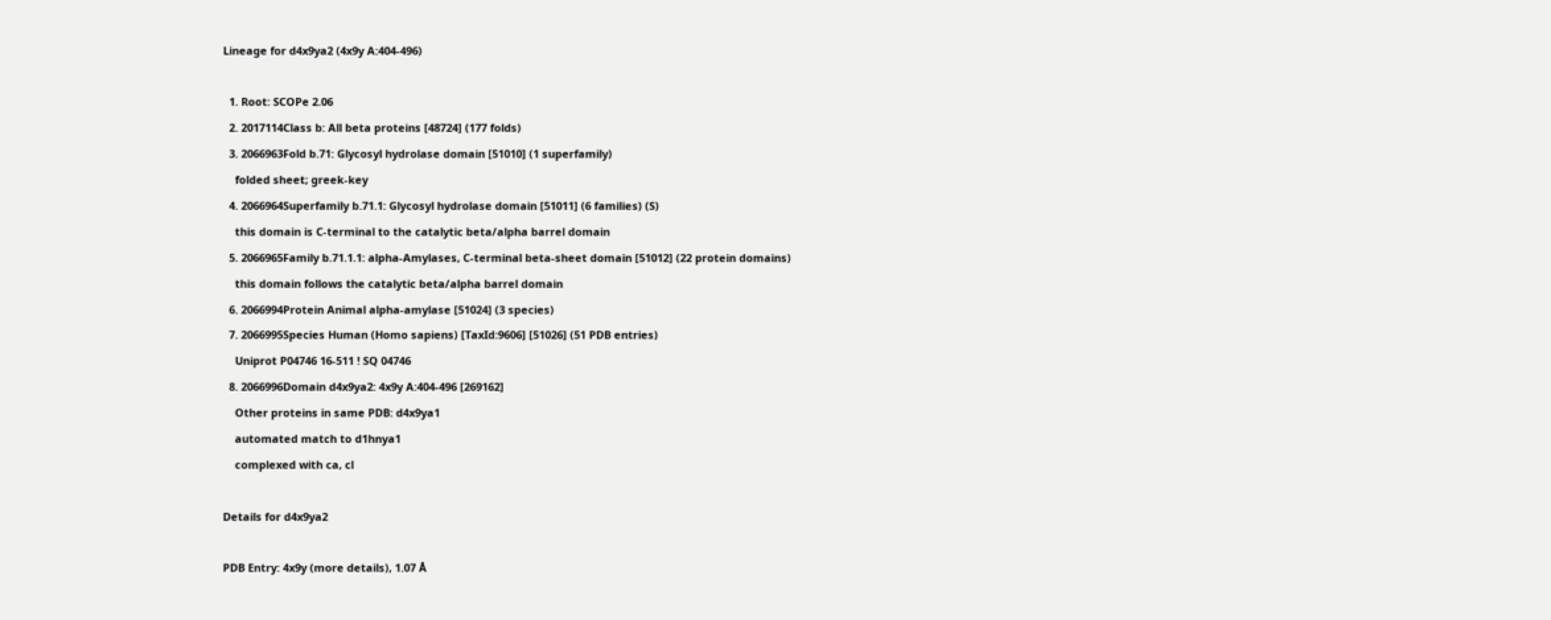Lineage for d4x9ya2 (4x9y A:404-496)

  1. Root: SCOPe 2.06
  2. 2017114Class b: All beta proteins [48724] (177 folds)
  3. 2066963Fold b.71: Glycosyl hydrolase domain [51010] (1 superfamily)
    folded sheet; greek-key
  4. 2066964Superfamily b.71.1: Glycosyl hydrolase domain [51011] (6 families) (S)
    this domain is C-terminal to the catalytic beta/alpha barrel domain
  5. 2066965Family b.71.1.1: alpha-Amylases, C-terminal beta-sheet domain [51012] (22 protein domains)
    this domain follows the catalytic beta/alpha barrel domain
  6. 2066994Protein Animal alpha-amylase [51024] (3 species)
  7. 2066995Species Human (Homo sapiens) [TaxId:9606] [51026] (51 PDB entries)
    Uniprot P04746 16-511 ! SQ 04746
  8. 2066996Domain d4x9ya2: 4x9y A:404-496 [269162]
    Other proteins in same PDB: d4x9ya1
    automated match to d1hnya1
    complexed with ca, cl

Details for d4x9ya2

PDB Entry: 4x9y (more details), 1.07 Å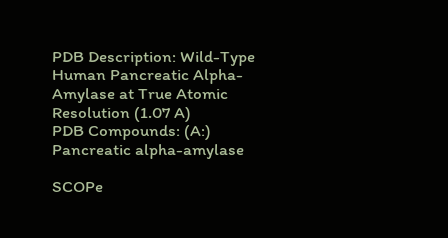PDB Description: Wild-Type Human Pancreatic Alpha-Amylase at True Atomic Resolution (1.07 A)
PDB Compounds: (A:) Pancreatic alpha-amylase

SCOPe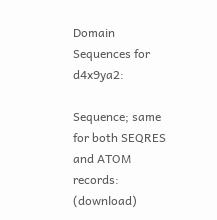Domain Sequences for d4x9ya2:

Sequence; same for both SEQRES and ATOM records: (download)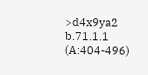>d4x9ya2 b.71.1.1 (A:404-496)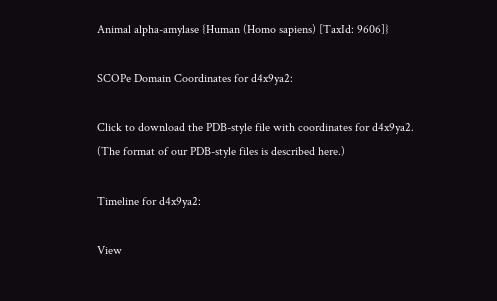Animal alpha-amylase {Human (Homo sapiens) [TaxId: 9606]}

SCOPe Domain Coordinates for d4x9ya2:

Click to download the PDB-style file with coordinates for d4x9ya2.
(The format of our PDB-style files is described here.)

Timeline for d4x9ya2:

View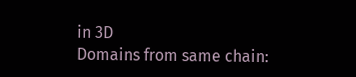in 3D
Domains from same chain: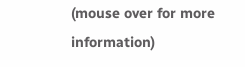(mouse over for more information)